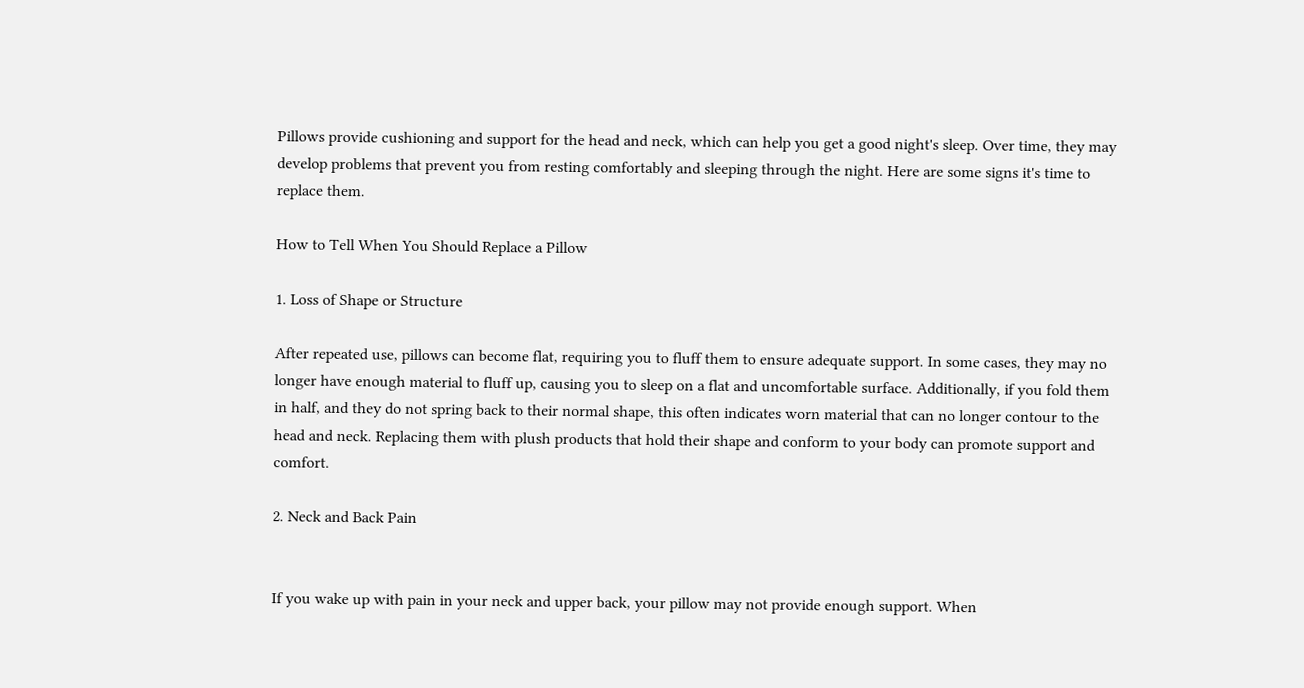Pillows provide cushioning and support for the head and neck, which can help you get a good night's sleep. Over time, they may develop problems that prevent you from resting comfortably and sleeping through the night. Here are some signs it's time to replace them.

How to Tell When You Should Replace a Pillow

1. Loss of Shape or Structure

After repeated use, pillows can become flat, requiring you to fluff them to ensure adequate support. In some cases, they may no longer have enough material to fluff up, causing you to sleep on a flat and uncomfortable surface. Additionally, if you fold them in half, and they do not spring back to their normal shape, this often indicates worn material that can no longer contour to the head and neck. Replacing them with plush products that hold their shape and conform to your body can promote support and comfort.

2. Neck and Back Pain


If you wake up with pain in your neck and upper back, your pillow may not provide enough support. When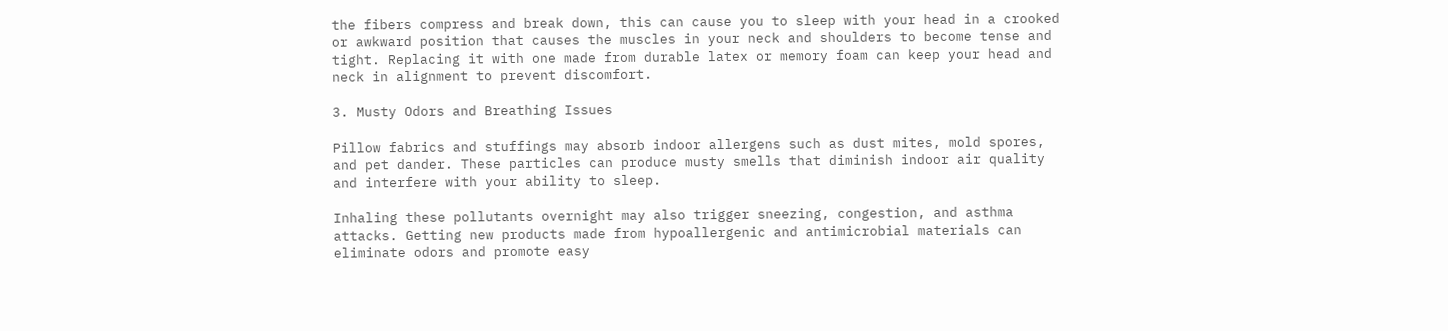the fibers compress and break down, this can cause you to sleep with your head in a crooked or awkward position that causes the muscles in your neck and shoulders to become tense and tight. Replacing it with one made from durable latex or memory foam can keep your head and neck in alignment to prevent discomfort.

3. Musty Odors and Breathing Issues

Pillow fabrics and stuffings may absorb indoor allergens such as dust mites, mold spores, and pet dander. These particles can produce musty smells that diminish indoor air quality and interfere with your ability to sleep.

Inhaling these pollutants overnight may also trigger sneezing, congestion, and asthma attacks. Getting new products made from hypoallergenic and antimicrobial materials can eliminate odors and promote easy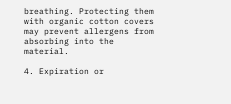breathing. Protecting them with organic cotton covers may prevent allergens from absorbing into the material.

4. Expiration or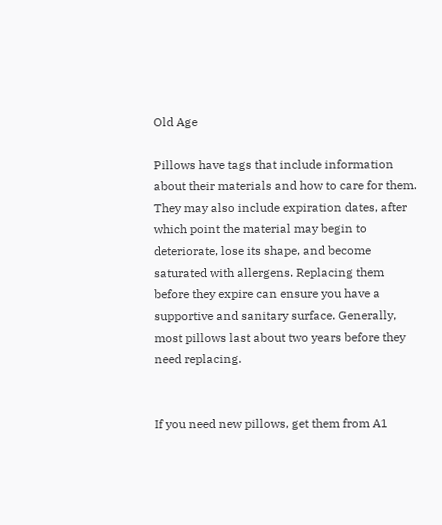Old Age

Pillows have tags that include information about their materials and how to care for them. They may also include expiration dates, after which point the material may begin to deteriorate, lose its shape, and become saturated with allergens. Replacing them before they expire can ensure you have a supportive and sanitary surface. Generally, most pillows last about two years before they need replacing.


If you need new pillows, get them from A1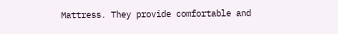Mattress. They provide comfortable and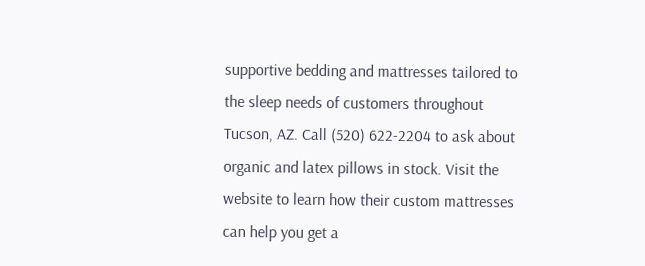supportive bedding and mattresses tailored to the sleep needs of customers throughout Tucson, AZ. Call (520) 622-2204 to ask about organic and latex pillows in stock. Visit the website to learn how their custom mattresses can help you get a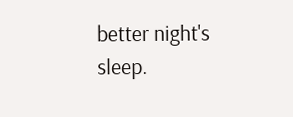better night's sleep.